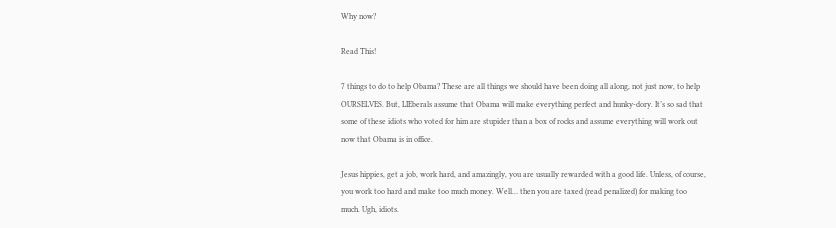Why now?

Read This!

7 things to do to help Obama? These are all things we should have been doing all along, not just now, to help OURSELVES. But, LIEberals assume that Obama will make everything perfect and hunky-dory. It’s so sad that some of these idiots who voted for him are stupider than a box of rocks and assume everything will work out now that Obama is in office.

Jesus hippies, get a job, work hard, and amazingly, you are usually rewarded with a good life. Unless, of course, you work too hard and make too much money. Well… then you are taxed (read penalized) for making too much. Ugh, idiots.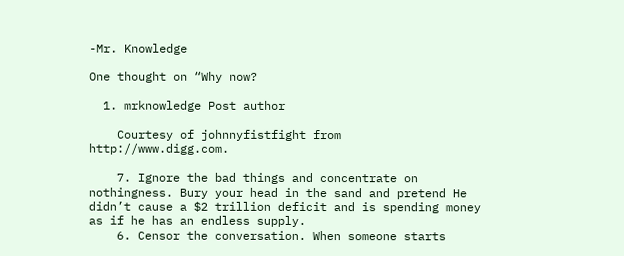-Mr. Knowledge

One thought on “Why now?

  1. mrknowledge Post author

    Courtesy of johnnyfistfight from http://www.digg.com.

    7. Ignore the bad things and concentrate on nothingness. Bury your head in the sand and pretend He didn’t cause a $2 trillion deficit and is spending money as if he has an endless supply.
    6. Censor the conversation. When someone starts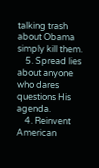talking trash about Obama simply kill them.
    5. Spread lies about anyone who dares questions His agenda.
    4. Reinvent American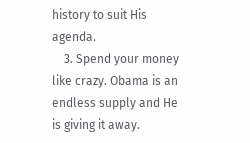history to suit His agenda.
    3. Spend your money like crazy. Obama is an endless supply and He is giving it away.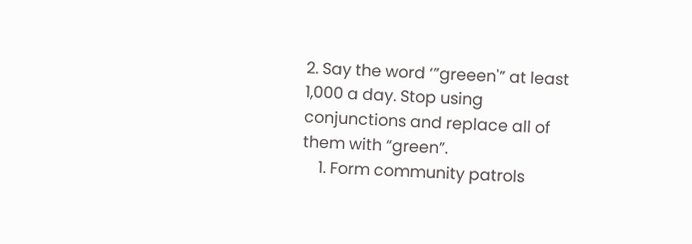2. Say the word ‘”greeen'” at least 1,000 a day. Stop using conjunctions and replace all of them with “green”.
    1. Form community patrols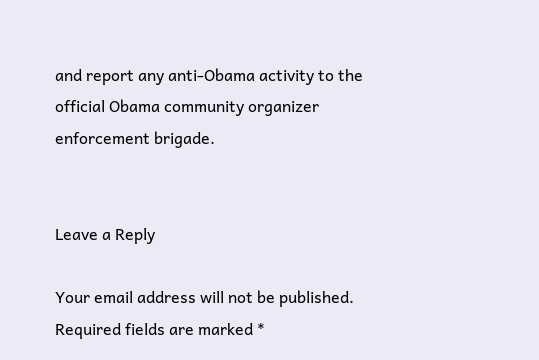and report any anti-Obama activity to the official Obama community organizer enforcement brigade.


Leave a Reply

Your email address will not be published. Required fields are marked *